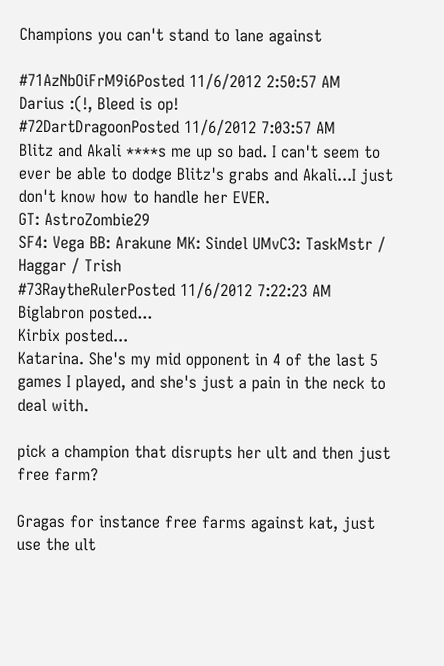Champions you can't stand to lane against

#71AzNbOiFrM9i6Posted 11/6/2012 2:50:57 AM
Darius :(!, Bleed is op!
#72DartDragoonPosted 11/6/2012 7:03:57 AM
Blitz and Akali ****s me up so bad. I can't seem to ever be able to dodge Blitz's grabs and Akali...I just don't know how to handle her EVER.
GT: AstroZombie29
SF4: Vega BB: Arakune MK: Sindel UMvC3: TaskMstr / Haggar / Trish
#73RaytheRulerPosted 11/6/2012 7:22:23 AM
Biglabron posted...
Kirbix posted...
Katarina. She's my mid opponent in 4 of the last 5 games I played, and she's just a pain in the neck to deal with.

pick a champion that disrupts her ult and then just free farm?

Gragas for instance free farms against kat, just use the ult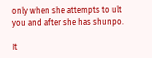only when she attempts to ult you and after she has shunpo.

It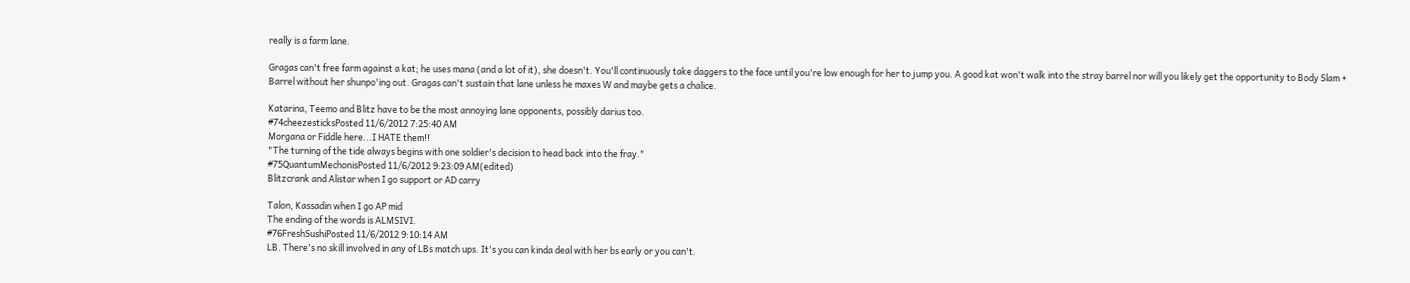really is a farm lane.

Gragas can't free farm against a kat; he uses mana (and a lot of it), she doesn't. You'll continuously take daggers to the face until you're low enough for her to jump you. A good kat won't walk into the stray barrel nor will you likely get the opportunity to Body Slam + Barrel without her shunpo'ing out. Gragas can't sustain that lane unless he maxes W and maybe gets a chalice.

Katarina, Teemo and Blitz have to be the most annoying lane opponents, possibly darius too.
#74cheezesticksPosted 11/6/2012 7:25:40 AM
Morgana or Fiddle here...I HATE them!!
"The turning of the tide always begins with one soldier's decision to head back into the fray."
#75QuantumMechonisPosted 11/6/2012 9:23:09 AM(edited)
Blitzcrank and Alistar when I go support or AD carry

Talon, Kassadin when I go AP mid
The ending of the words is ALMSIVI.
#76FreshSushiPosted 11/6/2012 9:10:14 AM
LB. There's no skill involved in any of LBs match ups. It's you can kinda deal with her bs early or you can't.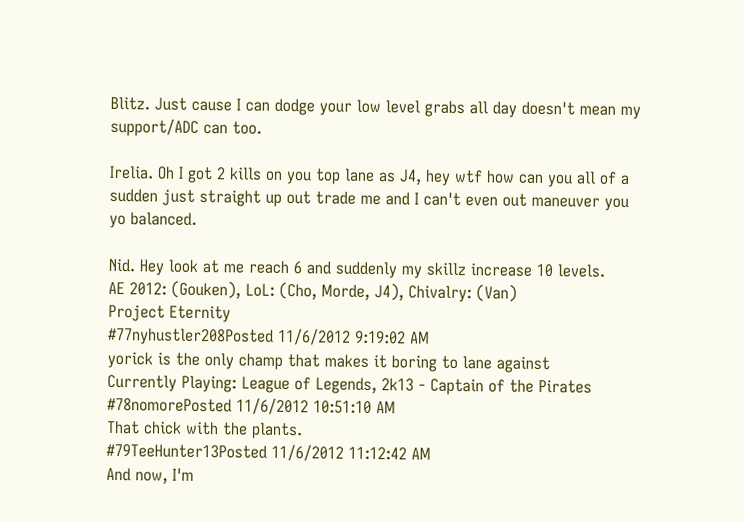Blitz. Just cause I can dodge your low level grabs all day doesn't mean my support/ADC can too.

Irelia. Oh I got 2 kills on you top lane as J4, hey wtf how can you all of a sudden just straight up out trade me and I can't even out maneuver you yo balanced.

Nid. Hey look at me reach 6 and suddenly my skillz increase 10 levels.
AE 2012: (Gouken), LoL: (Cho, Morde, J4), Chivalry: (Van)
Project Eternity
#77nyhustler208Posted 11/6/2012 9:19:02 AM
yorick is the only champ that makes it boring to lane against
Currently Playing: League of Legends, 2k13 - Captain of the Pirates
#78nomorePosted 11/6/2012 10:51:10 AM
That chick with the plants.
#79TeeHunter13Posted 11/6/2012 11:12:42 AM
And now, I'm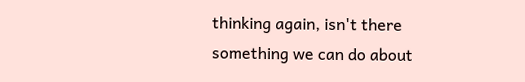thinking again, isn't there
something we can do about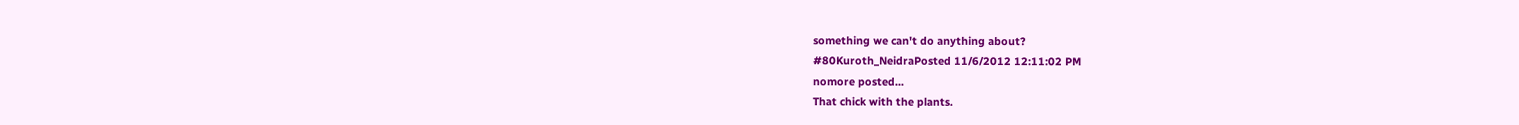something we can't do anything about?
#80Kuroth_NeidraPosted 11/6/2012 12:11:02 PM
nomore posted...
That chick with the plants.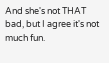And she's not THAT bad, but I agree it's not much fun.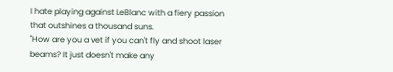I hate playing against LeBlanc with a fiery passion that outshines a thousand suns.
"How are you a vet if you can't fly and shoot laser beams? It just doesn't make any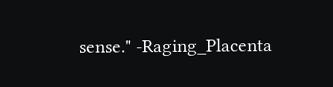sense." -Raging_Placenta